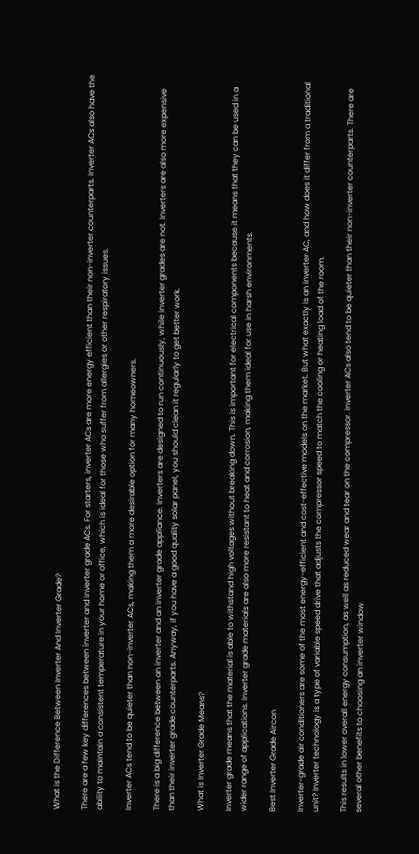What is the Difference Between Inverter And Inverter Grade?

There are a few key differences between inverter and inverter grade ACs. For starters, inverter ACs are more energy efficient than their non-inverter counterparts. Inverter ACs also have the ability to maintain a consistent temperature in your home or office, which is ideal for those who suffer from allergies or other respiratory issues.

Inverter ACs tend to be quieter than non-inverter ACs, making them a more desirable option for many homeowners.

There is a big difference between an inverter and an inverter grade appliance. Inverters are designed to run continuously, while inverter grades are not. Inverters are also more expensive than their inverter grade counterparts. Anyway, if you have a good quality solar panel, you should clean it regularly to get better work.

What is Inverter Grade Means?

Inverter grade means that the material is able to withstand high voltages without breaking down. This is important for electrical components because it means that they can be used in a wider range of applications. Inverter grade materials are also more resistant to heat and corrosion, making them ideal for use in harsh environments.

Best Inverter Grade Aircon

Inverter-grade air conditioners are some of the most energy-efficient and cost-effective models on the market. But what exactly is an inverter AC, and how does it differ from a traditional unit? Inverter technology is a type of variable speed drive that adjusts the compressor speed to match the cooling or heating load of the room.

This results in lower overall energy consumption, as well as reduced wear and tear on the compressor. Inverter ACs also tend to be quieter than their non-inverter counterparts. There are several other benefits to choosing an inverter window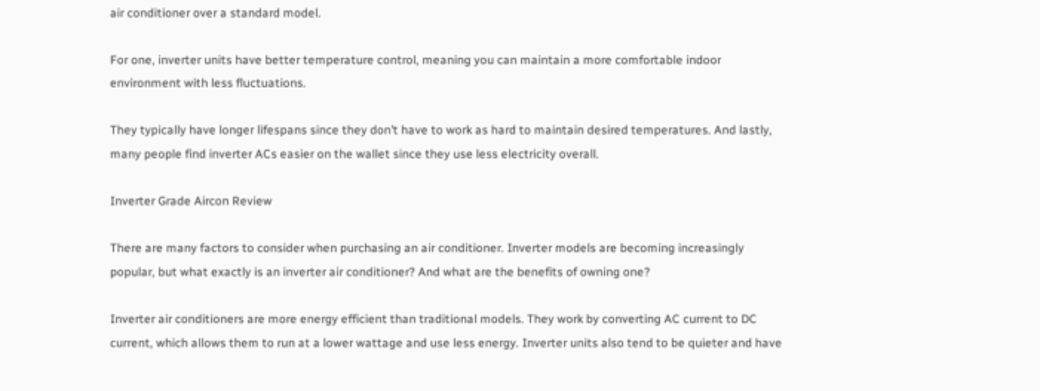air conditioner over a standard model.

For one, inverter units have better temperature control, meaning you can maintain a more comfortable indoor environment with less fluctuations.

They typically have longer lifespans since they don’t have to work as hard to maintain desired temperatures. And lastly, many people find inverter ACs easier on the wallet since they use less electricity overall.

Inverter Grade Aircon Review

There are many factors to consider when purchasing an air conditioner. Inverter models are becoming increasingly popular, but what exactly is an inverter air conditioner? And what are the benefits of owning one?

Inverter air conditioners are more energy efficient than traditional models. They work by converting AC current to DC current, which allows them to run at a lower wattage and use less energy. Inverter units also tend to be quieter and have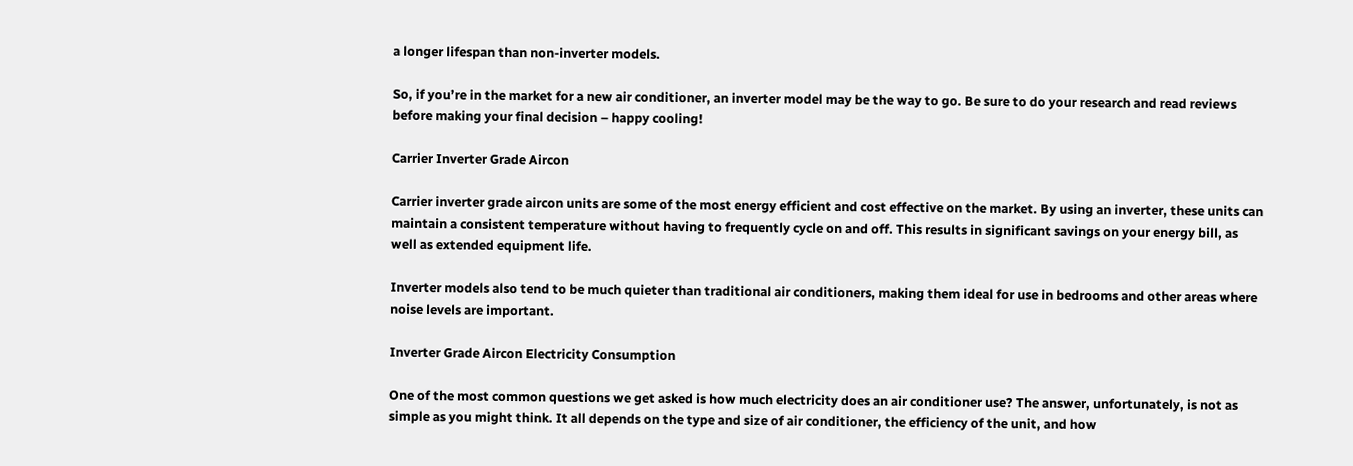a longer lifespan than non-inverter models.

So, if you’re in the market for a new air conditioner, an inverter model may be the way to go. Be sure to do your research and read reviews before making your final decision – happy cooling!

Carrier Inverter Grade Aircon

Carrier inverter grade aircon units are some of the most energy efficient and cost effective on the market. By using an inverter, these units can maintain a consistent temperature without having to frequently cycle on and off. This results in significant savings on your energy bill, as well as extended equipment life.

Inverter models also tend to be much quieter than traditional air conditioners, making them ideal for use in bedrooms and other areas where noise levels are important.

Inverter Grade Aircon Electricity Consumption

One of the most common questions we get asked is how much electricity does an air conditioner use? The answer, unfortunately, is not as simple as you might think. It all depends on the type and size of air conditioner, the efficiency of the unit, and how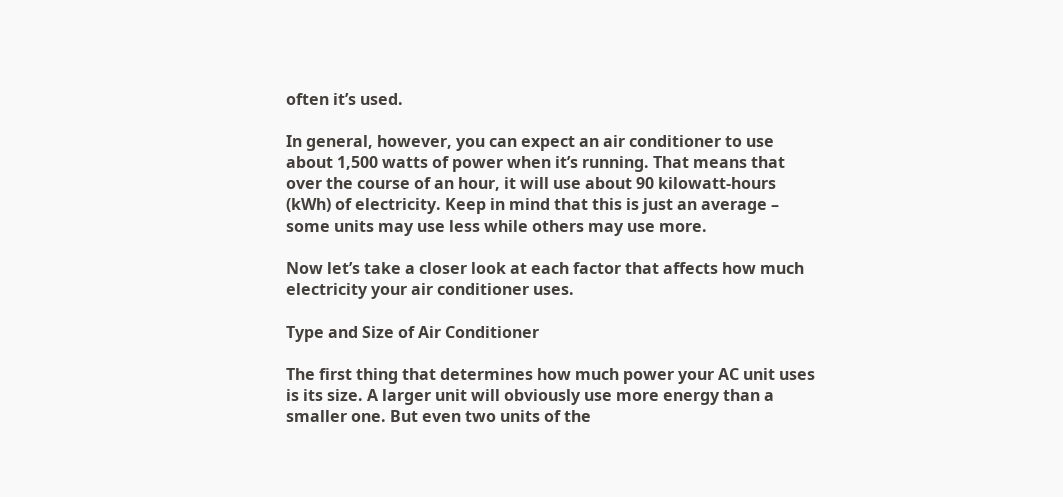often it’s used.

In general, however, you can expect an air conditioner to use about 1,500 watts of power when it’s running. That means that over the course of an hour, it will use about 90 kilowatt-hours (kWh) of electricity. Keep in mind that this is just an average – some units may use less while others may use more.

Now let’s take a closer look at each factor that affects how much electricity your air conditioner uses.

Type and Size of Air Conditioner

The first thing that determines how much power your AC unit uses is its size. A larger unit will obviously use more energy than a smaller one. But even two units of the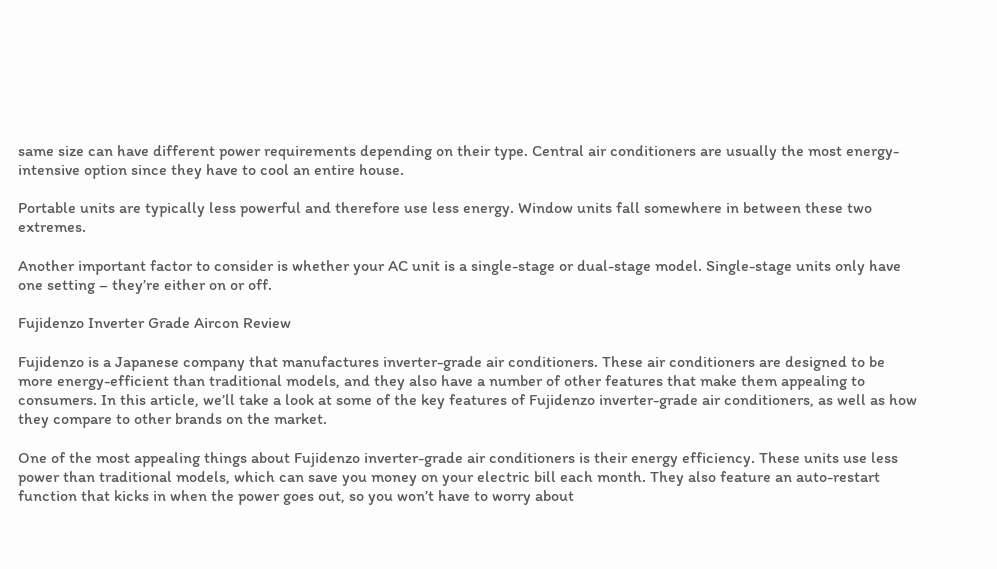same size can have different power requirements depending on their type. Central air conditioners are usually the most energy-intensive option since they have to cool an entire house.

Portable units are typically less powerful and therefore use less energy. Window units fall somewhere in between these two extremes.

Another important factor to consider is whether your AC unit is a single-stage or dual-stage model. Single-stage units only have one setting – they’re either on or off.

Fujidenzo Inverter Grade Aircon Review

Fujidenzo is a Japanese company that manufactures inverter-grade air conditioners. These air conditioners are designed to be more energy-efficient than traditional models, and they also have a number of other features that make them appealing to consumers. In this article, we’ll take a look at some of the key features of Fujidenzo inverter-grade air conditioners, as well as how they compare to other brands on the market.

One of the most appealing things about Fujidenzo inverter-grade air conditioners is their energy efficiency. These units use less power than traditional models, which can save you money on your electric bill each month. They also feature an auto-restart function that kicks in when the power goes out, so you won’t have to worry about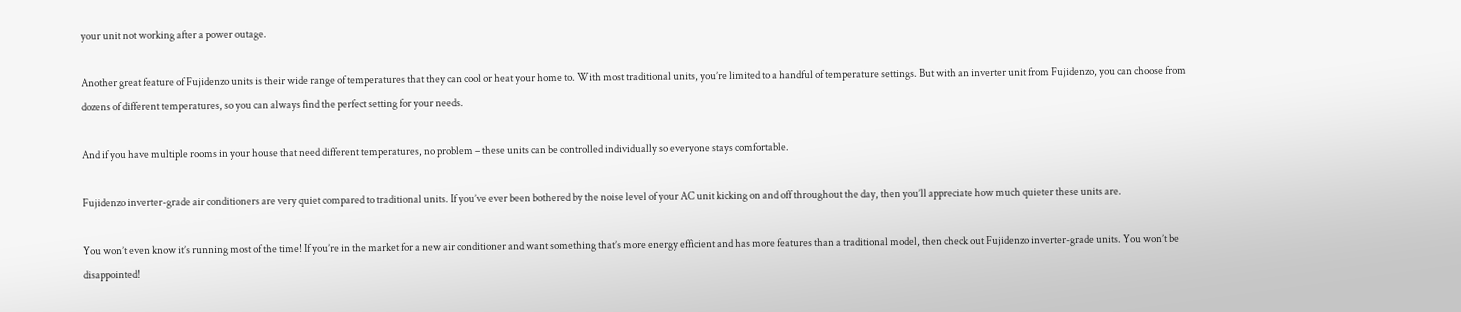your unit not working after a power outage.

Another great feature of Fujidenzo units is their wide range of temperatures that they can cool or heat your home to. With most traditional units, you’re limited to a handful of temperature settings. But with an inverter unit from Fujidenzo, you can choose from dozens of different temperatures, so you can always find the perfect setting for your needs.

And if you have multiple rooms in your house that need different temperatures, no problem – these units can be controlled individually so everyone stays comfortable.

Fujidenzo inverter-grade air conditioners are very quiet compared to traditional units. If you’ve ever been bothered by the noise level of your AC unit kicking on and off throughout the day, then you’ll appreciate how much quieter these units are.

You won’t even know it’s running most of the time! If you’re in the market for a new air conditioner and want something that’s more energy efficient and has more features than a traditional model, then check out Fujidenzo inverter-grade units. You won’t be disappointed!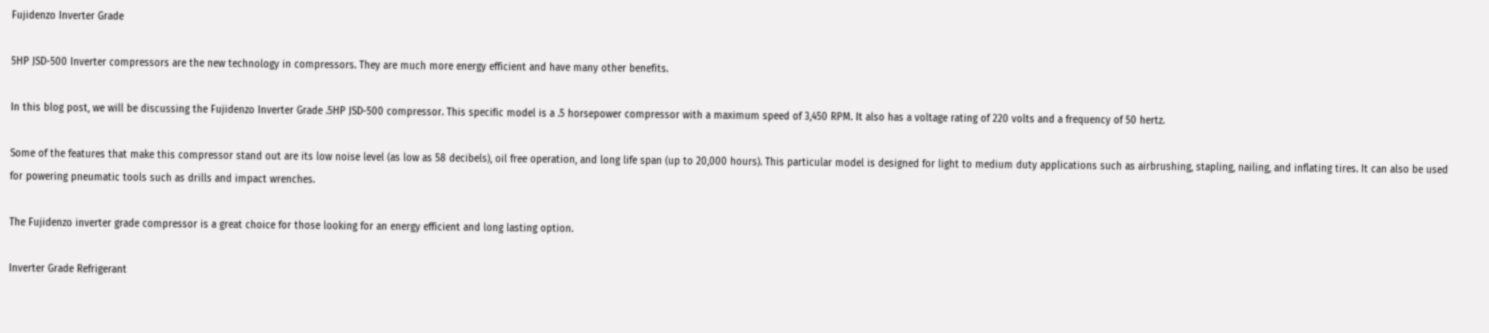Fujidenzo Inverter Grade

5HP JSD-500 Inverter compressors are the new technology in compressors. They are much more energy efficient and have many other benefits.

In this blog post, we will be discussing the Fujidenzo Inverter Grade .5HP JSD-500 compressor. This specific model is a .5 horsepower compressor with a maximum speed of 3,450 RPM. It also has a voltage rating of 220 volts and a frequency of 50 hertz.

Some of the features that make this compressor stand out are its low noise level (as low as 58 decibels), oil free operation, and long life span (up to 20,000 hours). This particular model is designed for light to medium duty applications such as airbrushing, stapling, nailing, and inflating tires. It can also be used for powering pneumatic tools such as drills and impact wrenches.

The Fujidenzo inverter grade compressor is a great choice for those looking for an energy efficient and long lasting option.

Inverter Grade Refrigerant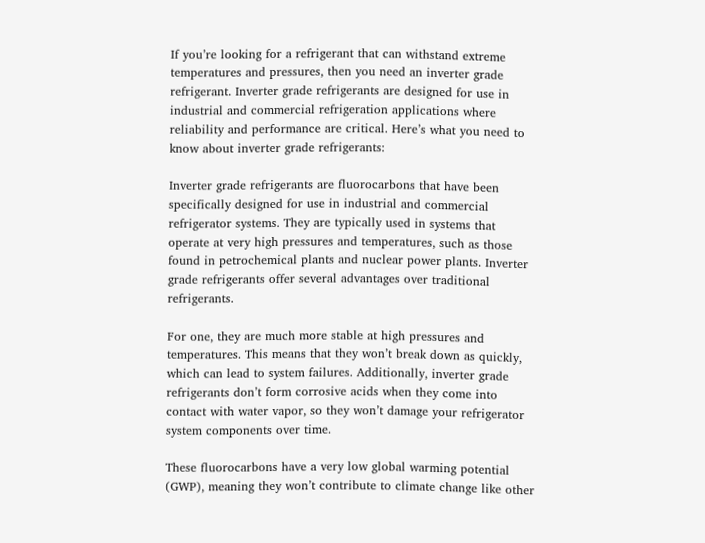If you’re looking for a refrigerant that can withstand extreme temperatures and pressures, then you need an inverter grade refrigerant. Inverter grade refrigerants are designed for use in industrial and commercial refrigeration applications where reliability and performance are critical. Here’s what you need to know about inverter grade refrigerants:

Inverter grade refrigerants are fluorocarbons that have been specifically designed for use in industrial and commercial refrigerator systems. They are typically used in systems that operate at very high pressures and temperatures, such as those found in petrochemical plants and nuclear power plants. Inverter grade refrigerants offer several advantages over traditional refrigerants.

For one, they are much more stable at high pressures and temperatures. This means that they won’t break down as quickly, which can lead to system failures. Additionally, inverter grade refrigerants don’t form corrosive acids when they come into contact with water vapor, so they won’t damage your refrigerator system components over time.

These fluorocarbons have a very low global warming potential (GWP), meaning they won’t contribute to climate change like other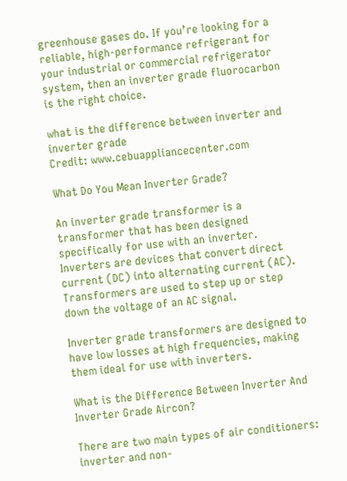greenhouse gases do. If you’re looking for a reliable, high-performance refrigerant for your industrial or commercial refrigerator system, then an inverter grade fluorocarbon is the right choice.

what is the difference between inverter and inverter grade
Credit: www.cebuappliancecenter.com

What Do You Mean Inverter Grade?

An inverter grade transformer is a transformer that has been designed specifically for use with an inverter. Inverters are devices that convert direct current (DC) into alternating current (AC). Transformers are used to step up or step down the voltage of an AC signal.

Inverter grade transformers are designed to have low losses at high frequencies, making them ideal for use with inverters.

What is the Difference Between Inverter And Inverter Grade Aircon?

There are two main types of air conditioners: inverter and non-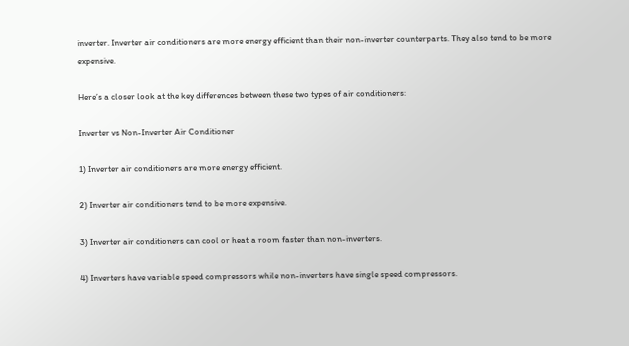inverter. Inverter air conditioners are more energy efficient than their non-inverter counterparts. They also tend to be more expensive.

Here’s a closer look at the key differences between these two types of air conditioners:

Inverter vs Non-Inverter Air Conditioner

1) Inverter air conditioners are more energy efficient.

2) Inverter air conditioners tend to be more expensive.

3) Inverter air conditioners can cool or heat a room faster than non-inverters.

4) Inverters have variable speed compressors while non-inverters have single speed compressors.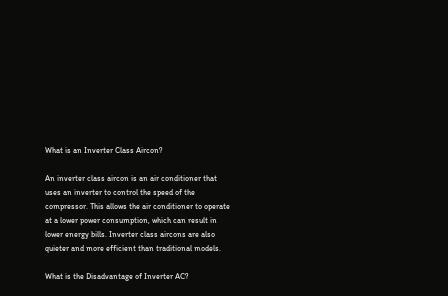What is an Inverter Class Aircon?

An inverter class aircon is an air conditioner that uses an inverter to control the speed of the compressor. This allows the air conditioner to operate at a lower power consumption, which can result in lower energy bills. Inverter class aircons are also quieter and more efficient than traditional models.

What is the Disadvantage of Inverter AC?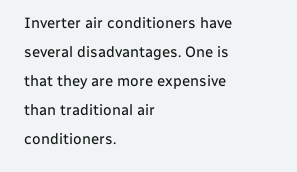Inverter air conditioners have several disadvantages. One is that they are more expensive than traditional air conditioners.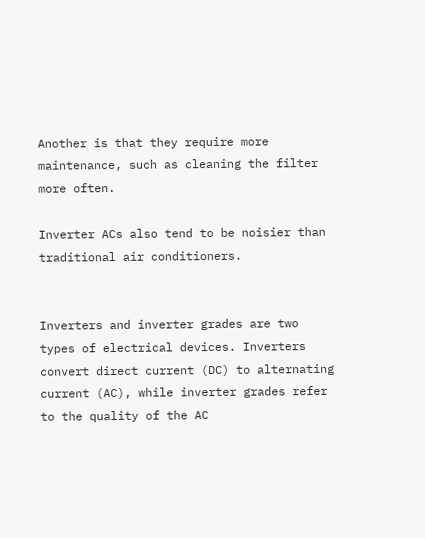Another is that they require more maintenance, such as cleaning the filter more often.

Inverter ACs also tend to be noisier than traditional air conditioners.


Inverters and inverter grades are two types of electrical devices. Inverters convert direct current (DC) to alternating current (AC), while inverter grades refer to the quality of the AC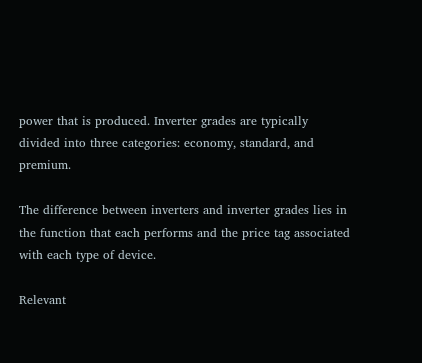power that is produced. Inverter grades are typically divided into three categories: economy, standard, and premium.

The difference between inverters and inverter grades lies in the function that each performs and the price tag associated with each type of device.

Relevant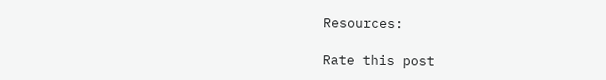Resources:

Rate this post